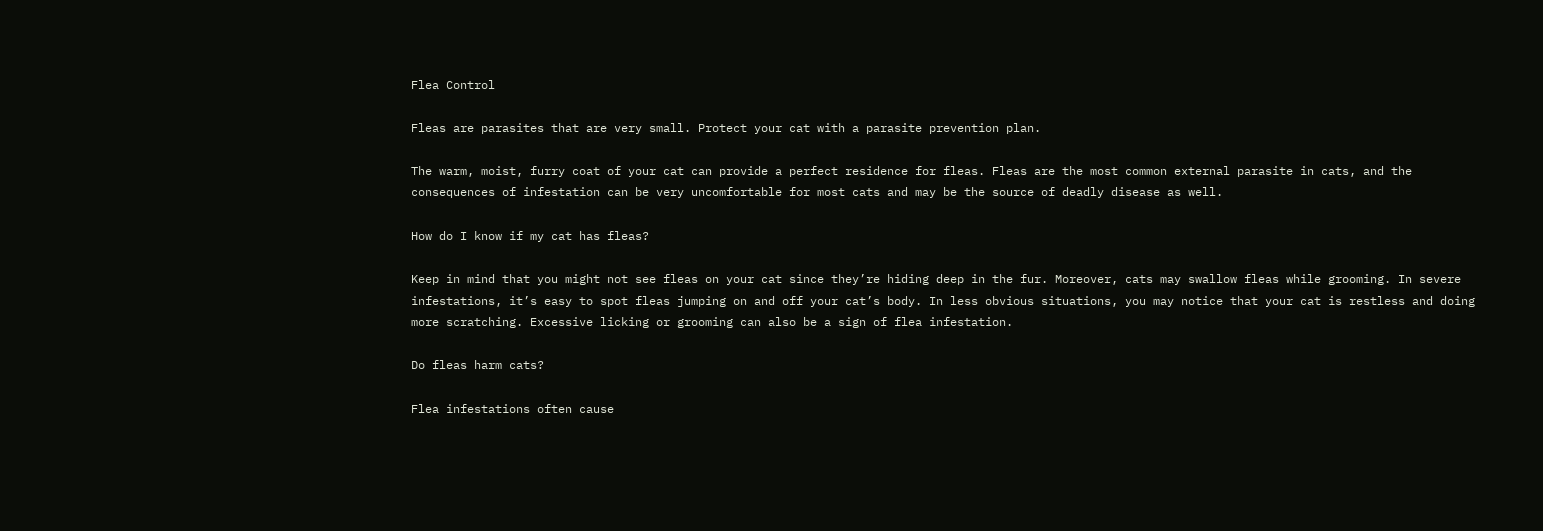Flea Control

Fleas are parasites that are very small. Protect your cat with a parasite prevention plan.

The warm, moist, furry coat of your cat can provide a perfect residence for fleas. Fleas are the most common external parasite in cats, and the consequences of infestation can be very uncomfortable for most cats and may be the source of deadly disease as well.

How do I know if my cat has fleas?

Keep in mind that you might not see fleas on your cat since they’re hiding deep in the fur. Moreover, cats may swallow fleas while grooming. In severe infestations, it’s easy to spot fleas jumping on and off your cat’s body. In less obvious situations, you may notice that your cat is restless and doing more scratching. Excessive licking or grooming can also be a sign of flea infestation.

Do fleas harm cats?

Flea infestations often cause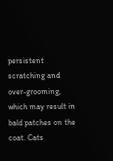persistent scratching and over-grooming, which may result in bald patches on the coat. Cats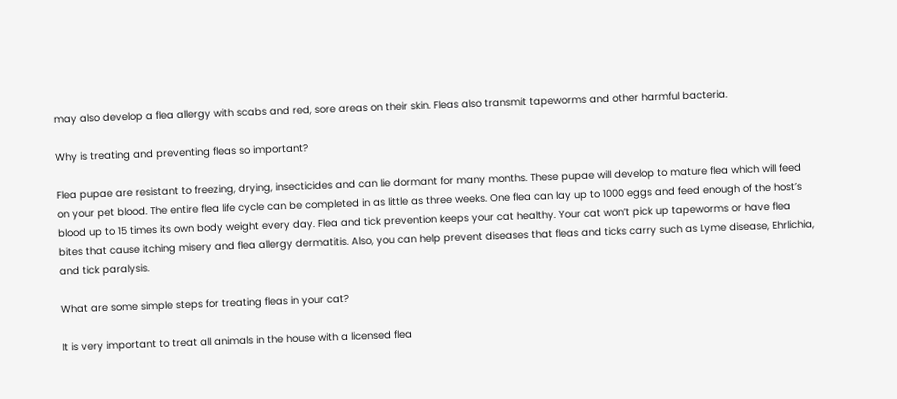may also develop a flea allergy with scabs and red, sore areas on their skin. Fleas also transmit tapeworms and other harmful bacteria.

Why is treating and preventing fleas so important?

Flea pupae are resistant to freezing, drying, insecticides and can lie dormant for many months. These pupae will develop to mature flea which will feed on your pet blood. The entire flea life cycle can be completed in as little as three weeks. One flea can lay up to 1000 eggs and feed enough of the host’s blood up to 15 times its own body weight every day. Flea and tick prevention keeps your cat healthy. Your cat won’t pick up tapeworms or have flea bites that cause itching misery and flea allergy dermatitis. Also, you can help prevent diseases that fleas and ticks carry such as Lyme disease, Ehrlichia, and tick paralysis.

What are some simple steps for treating fleas in your cat?

It is very important to treat all animals in the house with a licensed flea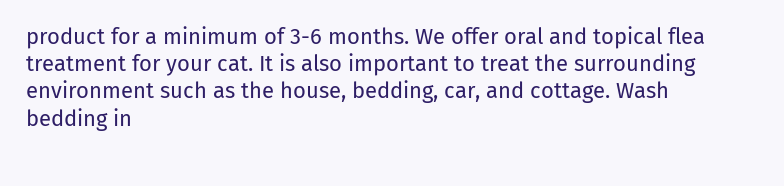product for a minimum of 3-6 months. We offer oral and topical flea treatment for your cat. It is also important to treat the surrounding environment such as the house, bedding, car, and cottage. Wash bedding in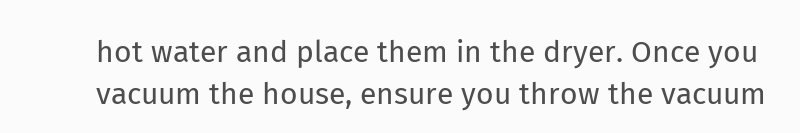hot water and place them in the dryer. Once you vacuum the house, ensure you throw the vacuum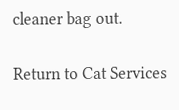cleaner bag out.

Return to Cat Services